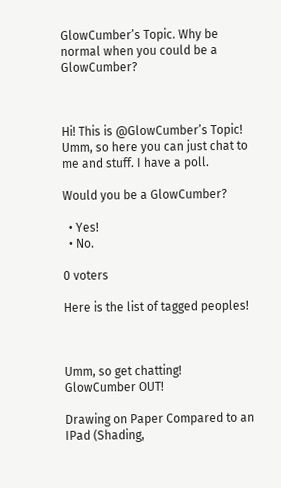GlowCumber’s Topic. Why be normal when you could be a GlowCumber?



Hi! This is @GlowCumber’s Topic! Umm, so here you can just chat to me and stuff. I have a poll.

Would you be a GlowCumber?

  • Yes!
  • No.

0 voters

Here is the list of tagged peoples!



Umm, so get chatting!
GlowCumber OUT!

Drawing on Paper Compared to an IPad (Shading,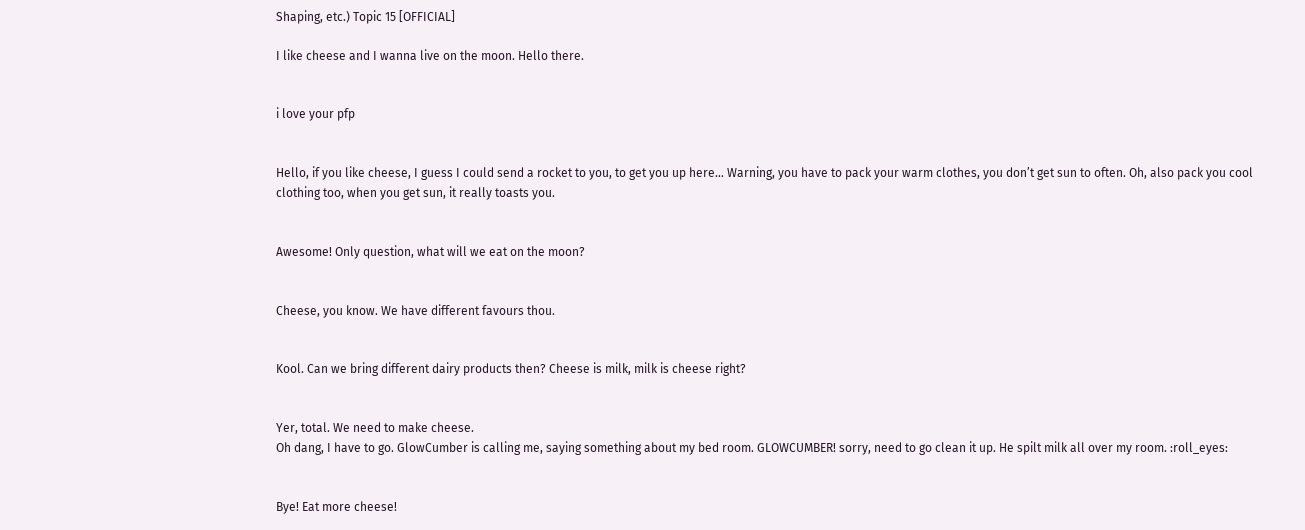Shaping, etc.) Topic 15 [OFFICIAL]

I like cheese and I wanna live on the moon. Hello there.


i love your pfp


Hello, if you like cheese, I guess I could send a rocket to you, to get you up here… Warning, you have to pack your warm clothes, you don’t get sun to often. Oh, also pack you cool clothing too, when you get sun, it really toasts you.


Awesome! Only question, what will we eat on the moon?


Cheese, you know. We have different favours thou.


Kool. Can we bring different dairy products then? Cheese is milk, milk is cheese right?


Yer, total. We need to make cheese.
Oh dang, I have to go. GlowCumber is calling me, saying something about my bed room. GLOWCUMBER! sorry, need to go clean it up. He spilt milk all over my room. :roll_eyes:


Bye! Eat more cheese!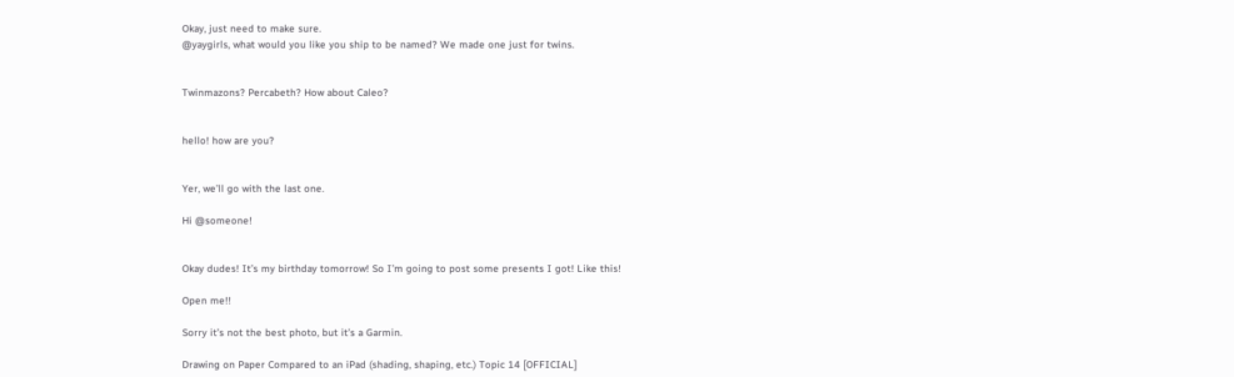Okay, just need to make sure.
@yaygirls, what would you like you ship to be named? We made one just for twins.


Twinmazons? Percabeth? How about Caleo?


hello! how are you?


Yer, we’ll go with the last one.

Hi @someone!


Okay dudes! It’s my birthday tomorrow! So I’m going to post some presents I got! Like this!

Open me!!

Sorry it’s not the best photo, but it’s a Garmin.

Drawing on Paper Compared to an iPad (shading, shaping, etc.) Topic 14 [OFFICIAL]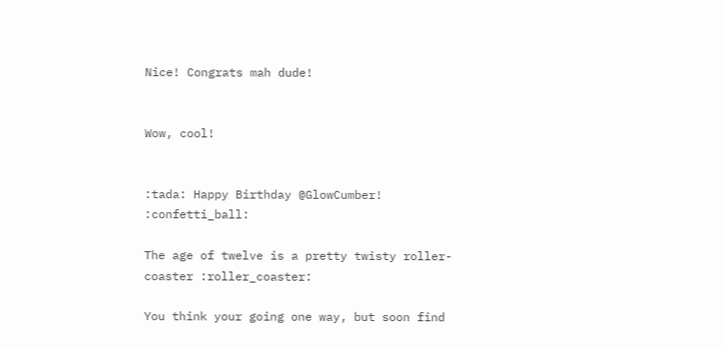Nice! Congrats mah dude!


Wow, cool!


:tada: Happy Birthday @GlowCumber! :confetti_ball:

The age of twelve is a pretty twisty roller-coaster :roller_coaster:

You think your going one way, but soon find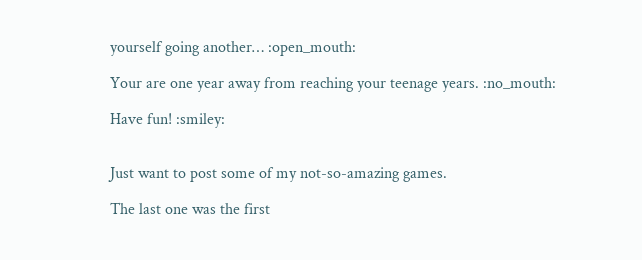yourself going another… :open_mouth:

Your are one year away from reaching your teenage years. :no_mouth:

Have fun! :smiley:


Just want to post some of my not-so-amazing games.

The last one was the first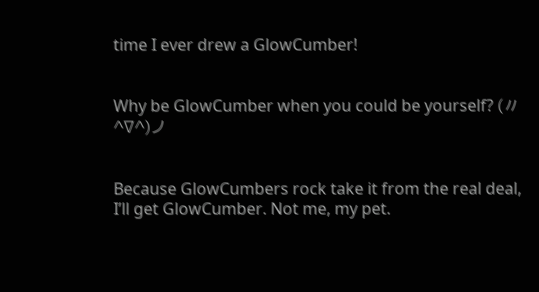time I ever drew a GlowCumber!


Why be GlowCumber when you could be yourself? (〃^∇^)ノ


Because GlowCumbers rock take it from the real deal, I’ll get GlowCumber. Not me, my pet.